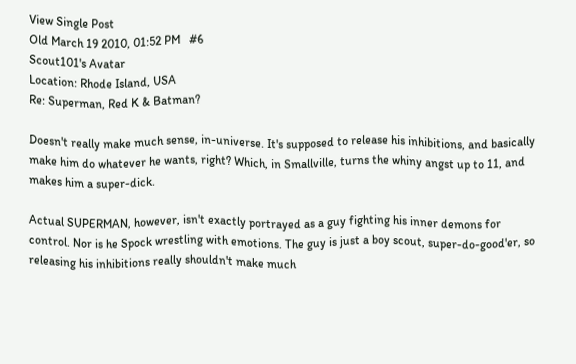View Single Post
Old March 19 2010, 01:52 PM   #6
Scout101's Avatar
Location: Rhode Island, USA
Re: Superman, Red K & Batman?

Doesn't really make much sense, in-universe. It's supposed to release his inhibitions, and basically make him do whatever he wants, right? Which, in Smallville, turns the whiny angst up to 11, and makes him a super-dick.

Actual SUPERMAN, however, isn't exactly portrayed as a guy fighting his inner demons for control. Nor is he Spock wrestling with emotions. The guy is just a boy scout, super-do-good'er, so releasing his inhibitions really shouldn't make much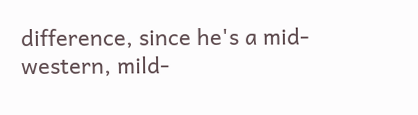difference, since he's a mid-western, mild-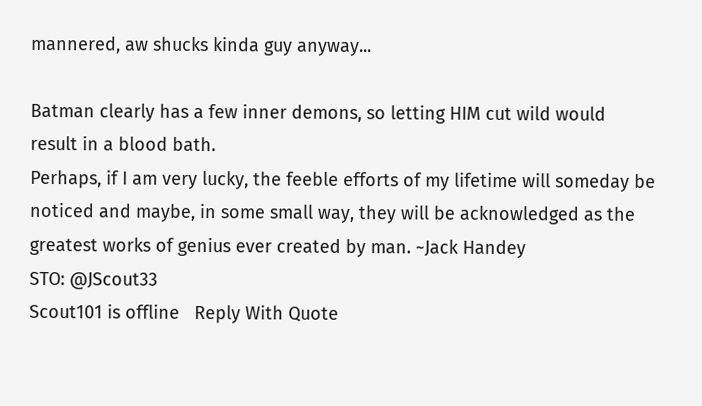mannered, aw shucks kinda guy anyway...

Batman clearly has a few inner demons, so letting HIM cut wild would result in a blood bath.
Perhaps, if I am very lucky, the feeble efforts of my lifetime will someday be noticed and maybe, in some small way, they will be acknowledged as the greatest works of genius ever created by man. ~Jack Handey
STO: @JScout33
Scout101 is offline   Reply With Quote